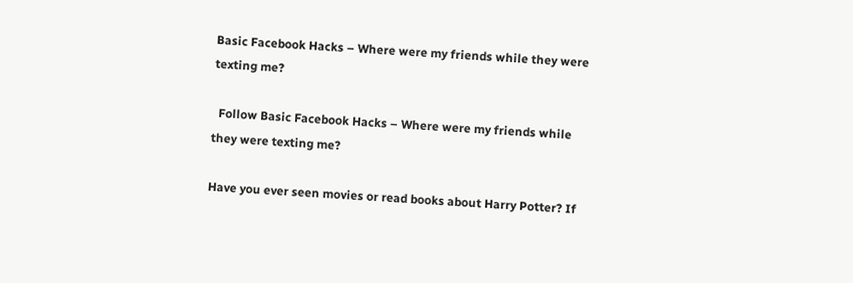Basic Facebook Hacks – Where were my friends while they were texting me?

  Follow Basic Facebook Hacks – Where were my friends while they were texting me?

Have you ever seen movies or read books about Harry Potter? If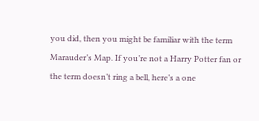you did, then you might be familiar with the term Marauder’s Map. If you’re not a Harry Potter fan or the term doesn’t ring a bell, here’s a one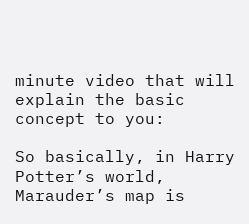minute video that will explain the basic concept to you:

So basically, in Harry Potter’s world, Marauder’s map is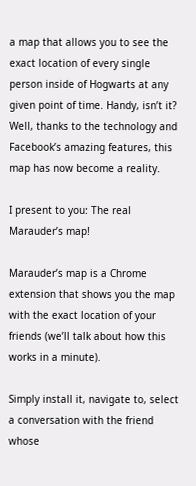a map that allows you to see the exact location of every single person inside of Hogwarts at any given point of time. Handy, isn’t it? Well, thanks to the technology and Facebook’s amazing features, this map has now become a reality.

I present to you: The real Marauder’s map!

Marauder’s map is a Chrome extension that shows you the map with the exact location of your friends (we’ll talk about how this works in a minute).

Simply install it, navigate to, select a conversation with the friend whose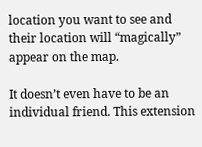location you want to see and their location will “magically” appear on the map.

It doesn’t even have to be an individual friend. This extension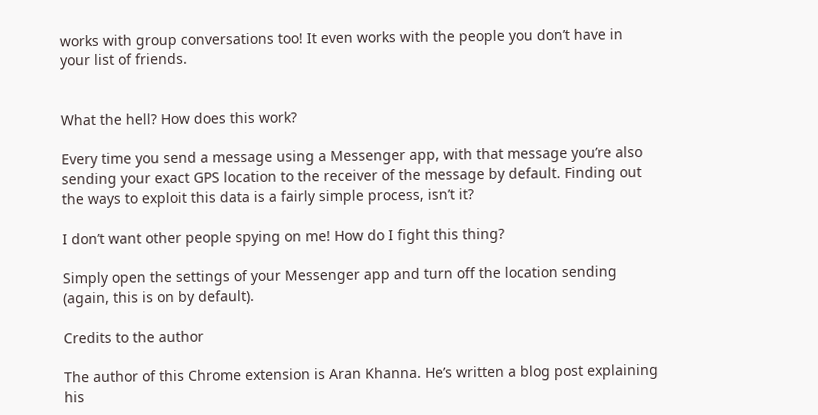works with group conversations too! It even works with the people you don’t have in your list of friends.


What the hell? How does this work?

Every time you send a message using a Messenger app, with that message you’re also sending your exact GPS location to the receiver of the message by default. Finding out the ways to exploit this data is a fairly simple process, isn’t it?

I don’t want other people spying on me! How do I fight this thing?

Simply open the settings of your Messenger app and turn off the location sending (again, this is on by default).

Credits to the author

The author of this Chrome extension is Aran Khanna. He’s written a blog post explaining his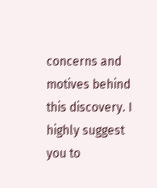concerns and motives behind this discovery. I highly suggest you to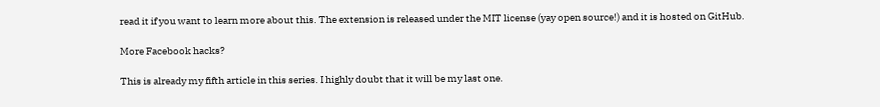read it if you want to learn more about this. The extension is released under the MIT license (yay open source!) and it is hosted on GitHub.

More Facebook hacks?

This is already my fifth article in this series. I highly doubt that it will be my last one.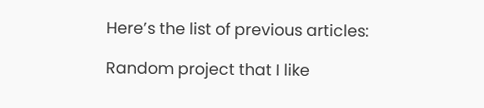Here’s the list of previous articles:

Random project that I like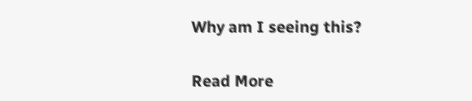Why am I seeing this?

Read More